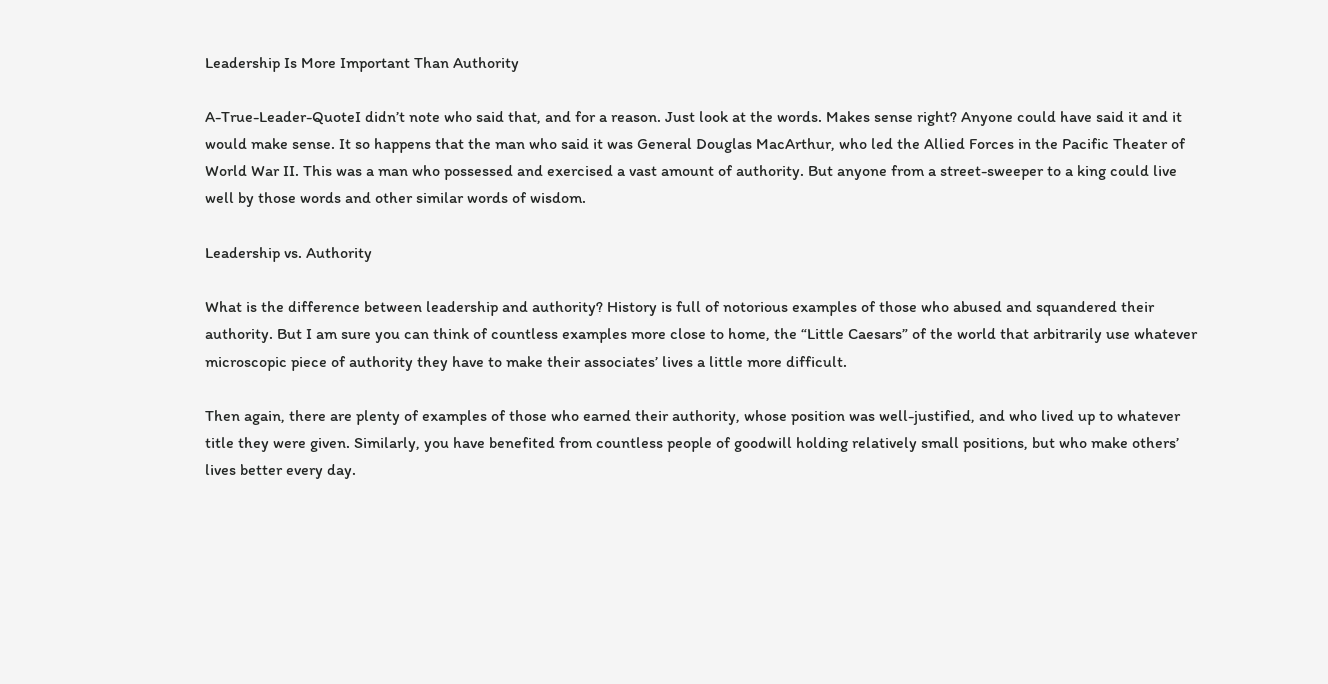Leadership Is More Important Than Authority

A-True-Leader-QuoteI didn’t note who said that, and for a reason. Just look at the words. Makes sense right? Anyone could have said it and it would make sense. It so happens that the man who said it was General Douglas MacArthur, who led the Allied Forces in the Pacific Theater of World War II. This was a man who possessed and exercised a vast amount of authority. But anyone from a street-sweeper to a king could live well by those words and other similar words of wisdom.

Leadership vs. Authority

What is the difference between leadership and authority? History is full of notorious examples of those who abused and squandered their authority. But I am sure you can think of countless examples more close to home, the “Little Caesars” of the world that arbitrarily use whatever microscopic piece of authority they have to make their associates’ lives a little more difficult.

Then again, there are plenty of examples of those who earned their authority, whose position was well-justified, and who lived up to whatever title they were given. Similarly, you have benefited from countless people of goodwill holding relatively small positions, but who make others’ lives better every day.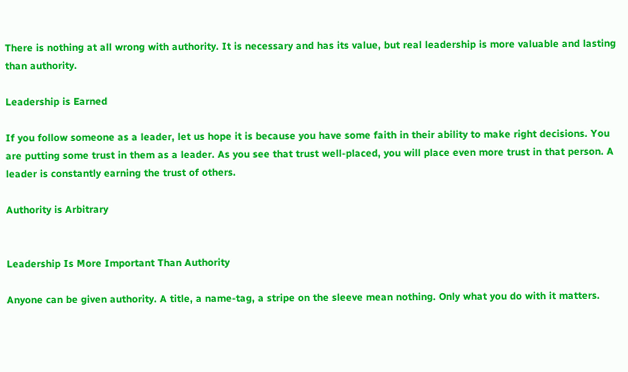There is nothing at all wrong with authority. It is necessary and has its value, but real leadership is more valuable and lasting than authority.

Leadership is Earned

If you follow someone as a leader, let us hope it is because you have some faith in their ability to make right decisions. You are putting some trust in them as a leader. As you see that trust well-placed, you will place even more trust in that person. A leader is constantly earning the trust of others.

Authority is Arbitrary


Leadership Is More Important Than Authority

Anyone can be given authority. A title, a name-tag, a stripe on the sleeve mean nothing. Only what you do with it matters.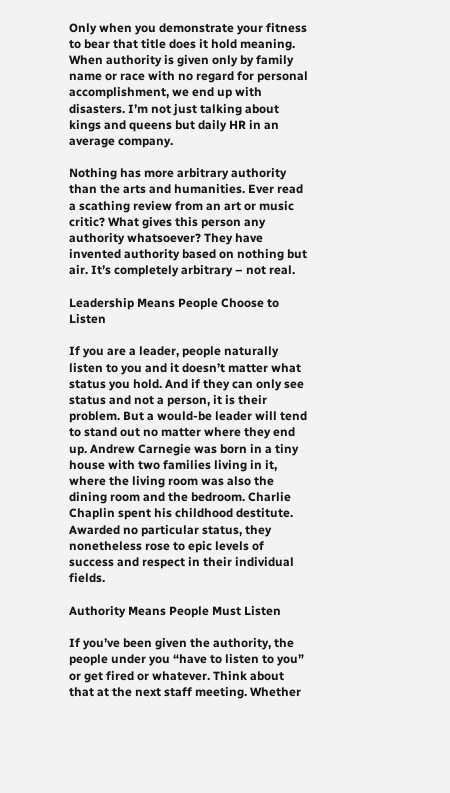Only when you demonstrate your fitness to bear that title does it hold meaning. When authority is given only by family name or race with no regard for personal accomplishment, we end up with disasters. I’m not just talking about kings and queens but daily HR in an average company.

Nothing has more arbitrary authority than the arts and humanities. Ever read a scathing review from an art or music critic? What gives this person any authority whatsoever? They have invented authority based on nothing but air. It’s completely arbitrary – not real.

Leadership Means People Choose to Listen

If you are a leader, people naturally listen to you and it doesn’t matter what status you hold. And if they can only see status and not a person, it is their problem. But a would-be leader will tend to stand out no matter where they end up. Andrew Carnegie was born in a tiny house with two families living in it, where the living room was also the dining room and the bedroom. Charlie Chaplin spent his childhood destitute. Awarded no particular status, they nonetheless rose to epic levels of success and respect in their individual fields.

Authority Means People Must Listen

If you’ve been given the authority, the people under you “have to listen to you” or get fired or whatever. Think about that at the next staff meeting. Whether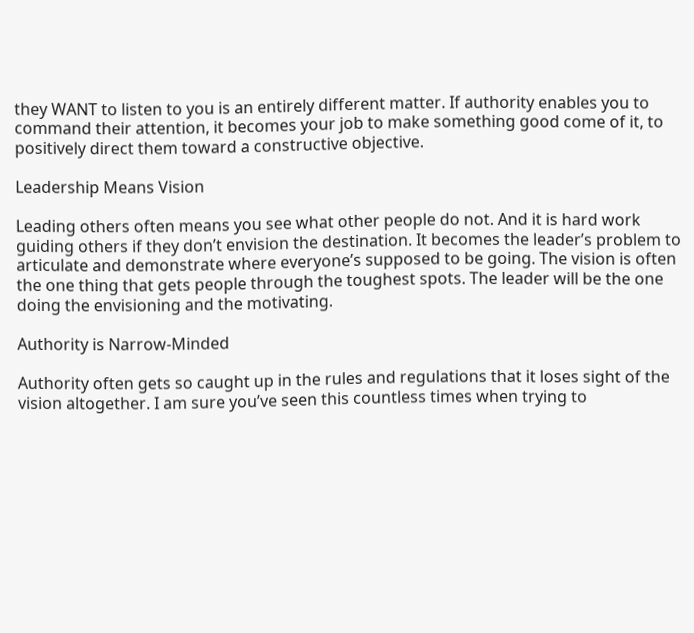they WANT to listen to you is an entirely different matter. If authority enables you to command their attention, it becomes your job to make something good come of it, to positively direct them toward a constructive objective.

Leadership Means Vision

Leading others often means you see what other people do not. And it is hard work guiding others if they don’t envision the destination. It becomes the leader’s problem to articulate and demonstrate where everyone’s supposed to be going. The vision is often the one thing that gets people through the toughest spots. The leader will be the one doing the envisioning and the motivating.

Authority is Narrow-Minded

Authority often gets so caught up in the rules and regulations that it loses sight of the vision altogether. I am sure you’ve seen this countless times when trying to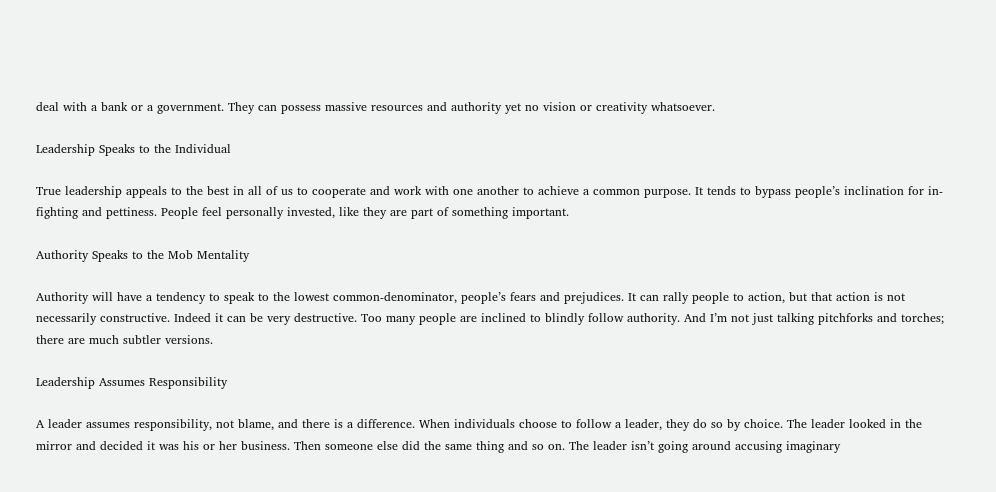deal with a bank or a government. They can possess massive resources and authority yet no vision or creativity whatsoever.

Leadership Speaks to the Individual

True leadership appeals to the best in all of us to cooperate and work with one another to achieve a common purpose. It tends to bypass people’s inclination for in-fighting and pettiness. People feel personally invested, like they are part of something important.

Authority Speaks to the Mob Mentality

Authority will have a tendency to speak to the lowest common-denominator, people’s fears and prejudices. It can rally people to action, but that action is not necessarily constructive. Indeed it can be very destructive. Too many people are inclined to blindly follow authority. And I’m not just talking pitchforks and torches; there are much subtler versions.

Leadership Assumes Responsibility

A leader assumes responsibility, not blame, and there is a difference. When individuals choose to follow a leader, they do so by choice. The leader looked in the mirror and decided it was his or her business. Then someone else did the same thing and so on. The leader isn’t going around accusing imaginary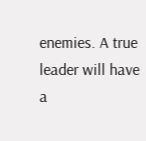enemies. A true leader will have a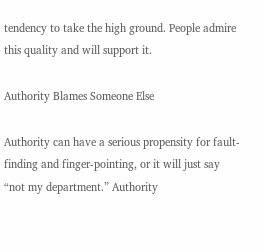tendency to take the high ground. People admire this quality and will support it.

Authority Blames Someone Else

Authority can have a serious propensity for fault-finding and finger-pointing, or it will just say “not my department.” Authority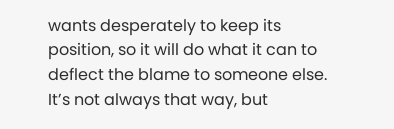wants desperately to keep its position, so it will do what it can to deflect the blame to someone else. It’s not always that way, but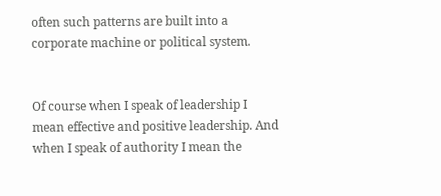often such patterns are built into a corporate machine or political system.


Of course when I speak of leadership I mean effective and positive leadership. And when I speak of authority I mean the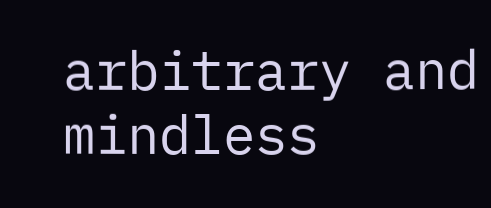arbitrary and mindless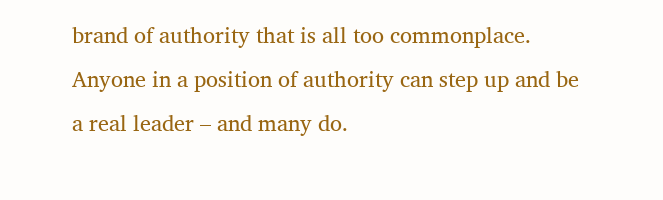brand of authority that is all too commonplace. Anyone in a position of authority can step up and be a real leader – and many do.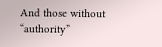And those without “authority”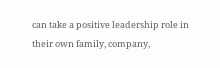can take a positive leadership role in their own family, company,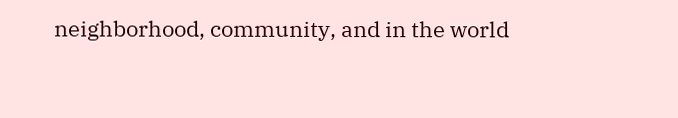neighborhood, community, and in the world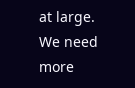at large. We need more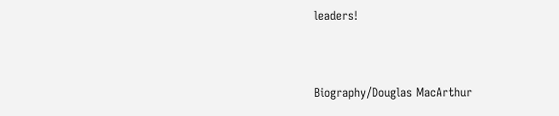leaders!


Biography/Douglas MacArthur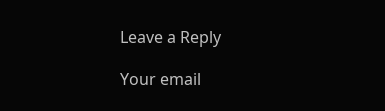Leave a Reply

Your email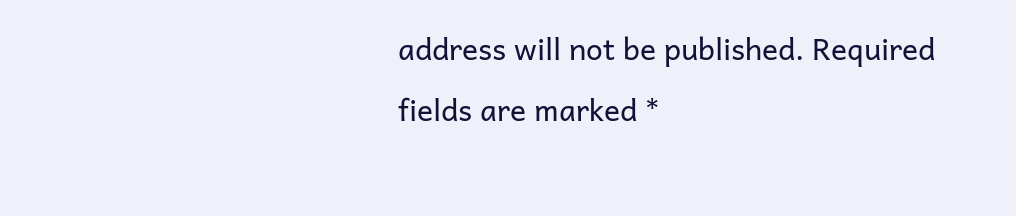address will not be published. Required fields are marked *